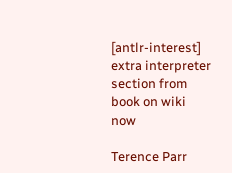[antlr-interest] extra interpreter section from book on wiki now

Terence Parr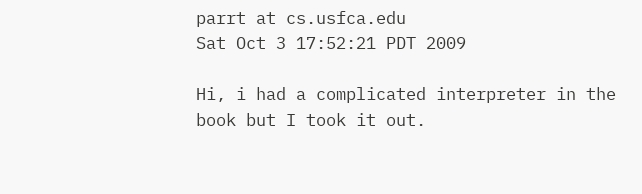parrt at cs.usfca.edu
Sat Oct 3 17:52:21 PDT 2009

Hi, i had a complicated interpreter in the book but I took it out.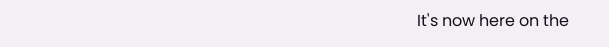It's now here on the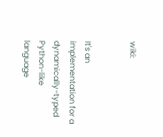wiki:


It's an implementation for a dynamically-typed Python-like language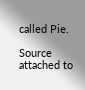called Pie.

Source attached to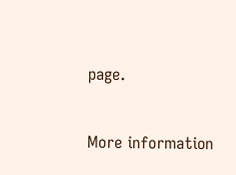page.


More information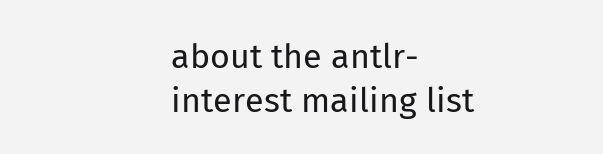about the antlr-interest mailing list